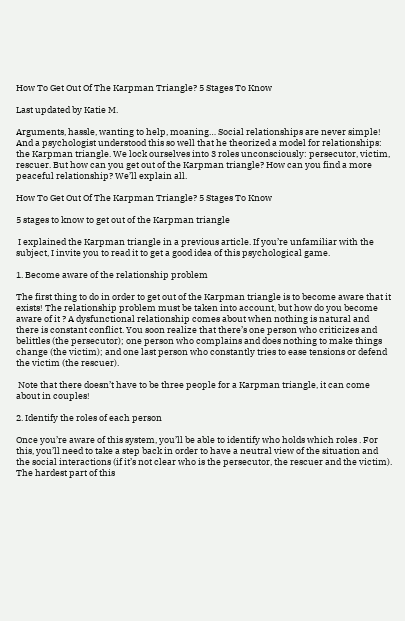How To Get Out Of The Karpman Triangle? 5 Stages To Know

Last updated by Katie M.

Arguments, hassle, wanting to help, moaning… Social relationships are never simple! And a psychologist understood this so well that he theorized a model for relationships: the Karpman triangle. We lock ourselves into 3 roles unconsciously: persecutor, victim, rescuer. But how can you get out of the Karpman triangle? How can you find a more peaceful relationship? We’ll explain all.

How To Get Out Of The Karpman Triangle? 5 Stages To Know

5 stages to know to get out of the Karpman triangle

 I explained the Karpman triangle in a previous article. If you’re unfamiliar with the subject, I invite you to read it to get a good idea of this psychological game.

1. Become aware of the relationship problem

The first thing to do in order to get out of the Karpman triangle is to become aware that it exists! The relationship problem must be taken into account, but how do you become aware of it ? A dysfunctional relationship comes about when nothing is natural and there is constant conflict. You soon realize that there’s one person who criticizes and belittles (the persecutor); one person who complains and does nothing to make things change (the victim); and one last person who constantly tries to ease tensions or defend the victim (the rescuer).

 Note that there doesn’t have to be three people for a Karpman triangle, it can come about in couples!

2. Identify the roles of each person

Once you’re aware of this system, you’ll be able to identify who holds which roles . For this, you’ll need to take a step back in order to have a neutral view of the situation and the social interactions (if it’s not clear who is the persecutor, the rescuer and the victim). The hardest part of this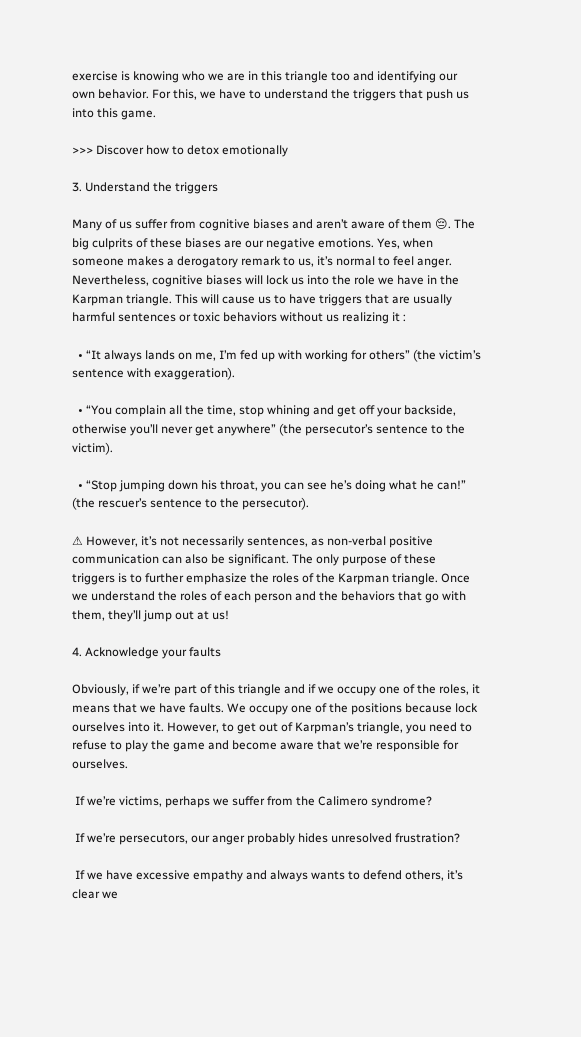exercise is knowing who we are in this triangle too and identifying our own behavior. For this, we have to understand the triggers that push us into this game.

>>> Discover how to detox emotionally

3. Understand the triggers

Many of us suffer from cognitive biases and aren’t aware of them 😔. The big culprits of these biases are our negative emotions. Yes, when someone makes a derogatory remark to us, it’s normal to feel anger. Nevertheless, cognitive biases will lock us into the role we have in the Karpman triangle. This will cause us to have triggers that are usually harmful sentences or toxic behaviors without us realizing it :

  • “It always lands on me, I’m fed up with working for others” (the victim’s sentence with exaggeration).

  • “You complain all the time, stop whining and get off your backside, otherwise you’ll never get anywhere” (the persecutor’s sentence to the victim).

  • “Stop jumping down his throat, you can see he’s doing what he can!” (the rescuer’s sentence to the persecutor).

⚠ However, it’s not necessarily sentences, as non-verbal positive communication can also be significant. The only purpose of these triggers is to further emphasize the roles of the Karpman triangle. Once we understand the roles of each person and the behaviors that go with them, they’ll jump out at us!

4. Acknowledge your faults

Obviously, if we’re part of this triangle and if we occupy one of the roles, it means that we have faults. We occupy one of the positions because lock ourselves into it. However, to get out of Karpman’s triangle, you need to refuse to play the game and become aware that we’re responsible for ourselves.

 If we’re victims, perhaps we suffer from the Calimero syndrome?

 If we’re persecutors, our anger probably hides unresolved frustration?

 If we have excessive empathy and always wants to defend others, it’s clear we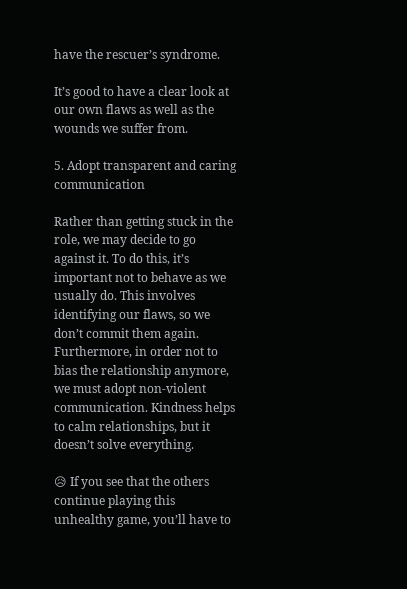have the rescuer’s syndrome.

It’s good to have a clear look at our own flaws as well as the wounds we suffer from.

5. Adopt transparent and caring communication

Rather than getting stuck in the role, we may decide to go against it. To do this, it’s important not to behave as we usually do. This involves identifying our flaws, so we don’t commit them again. Furthermore, in order not to bias the relationship anymore, we must adopt non-violent communication. Kindness helps to calm relationships, but it doesn’t solve everything.

😥 If you see that the others continue playing this unhealthy game, you’ll have to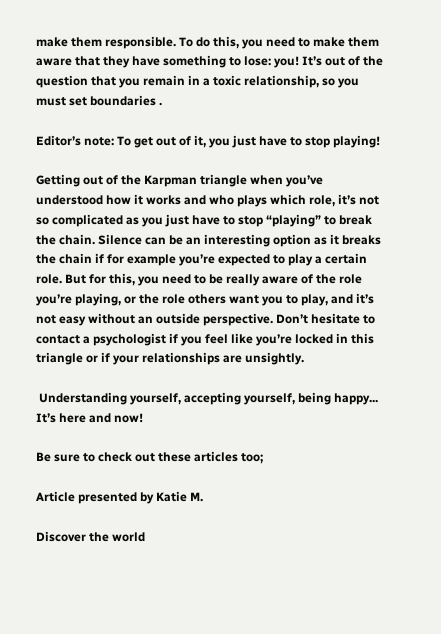make them responsible. To do this, you need to make them aware that they have something to lose: you! It’s out of the question that you remain in a toxic relationship, so you must set boundaries .

Editor’s note: To get out of it, you just have to stop playing!

Getting out of the Karpman triangle when you’ve understood how it works and who plays which role, it’s not so complicated as you just have to stop “playing” to break the chain. Silence can be an interesting option as it breaks the chain if for example you’re expected to play a certain role. But for this, you need to be really aware of the role you’re playing, or the role others want you to play, and it’s not easy without an outside perspective. Don’t hesitate to contact a psychologist if you feel like you’re locked in this triangle or if your relationships are unsightly.

 Understanding yourself, accepting yourself, being happy... It’s here and now!

Be sure to check out these articles too;

Article presented by Katie M.

Discover the world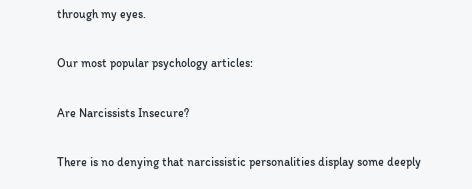through my eyes.

Our most popular psychology articles:

Are Narcissists Insecure?

There is no denying that narcissistic personalities display some deeply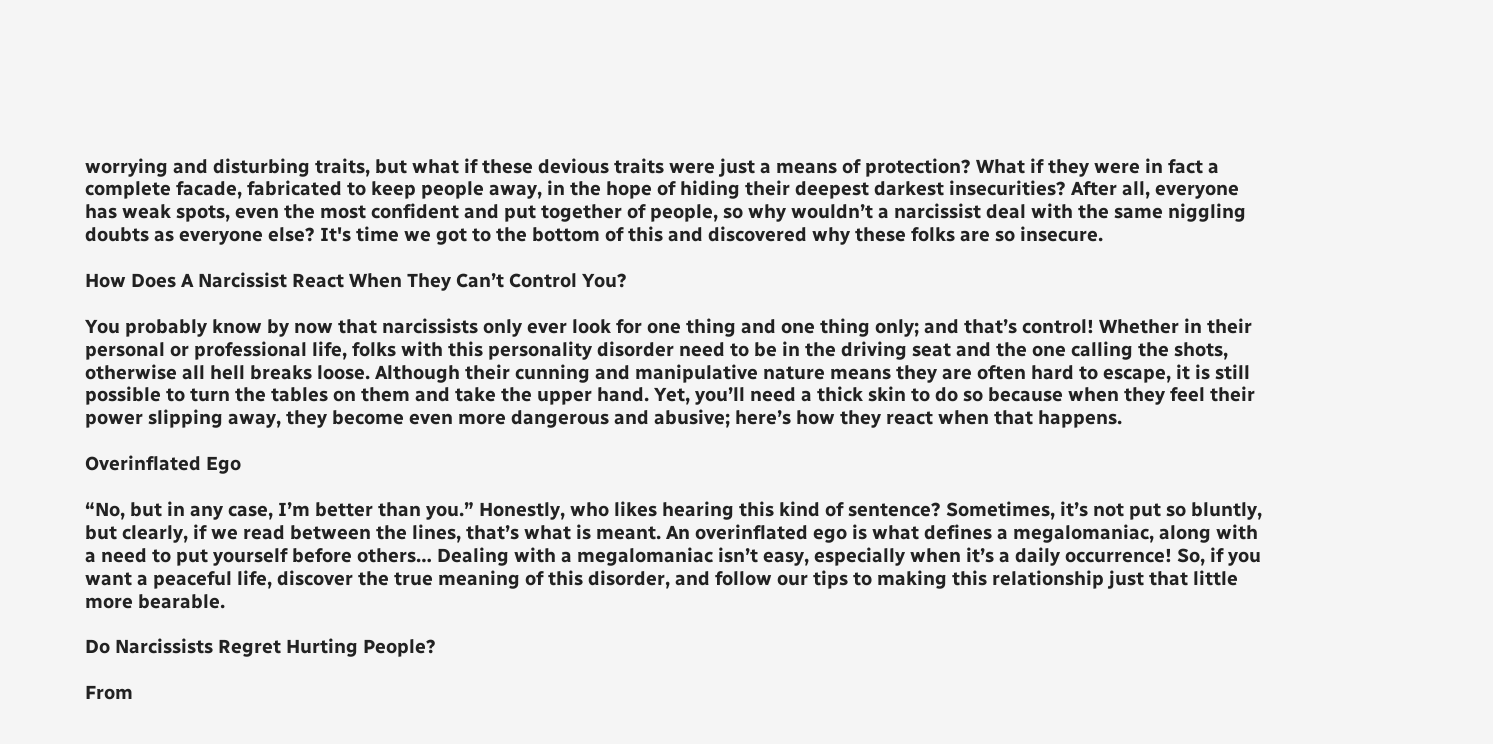worrying and disturbing traits, but what if these devious traits were just a means of protection? What if they were in fact a complete facade, fabricated to keep people away, in the hope of hiding their deepest darkest insecurities? After all, everyone has weak spots, even the most confident and put together of people, so why wouldn’t a narcissist deal with the same niggling doubts as everyone else? It's time we got to the bottom of this and discovered why these folks are so insecure.

How Does A Narcissist React When They Can’t Control You?

You probably know by now that narcissists only ever look for one thing and one thing only; and that’s control! Whether in their personal or professional life, folks with this personality disorder need to be in the driving seat and the one calling the shots, otherwise all hell breaks loose. Although their cunning and manipulative nature means they are often hard to escape, it is still possible to turn the tables on them and take the upper hand. Yet, you’ll need a thick skin to do so because when they feel their power slipping away, they become even more dangerous and abusive; here’s how they react when that happens.

Overinflated Ego

“No, but in any case, I’m better than you.” Honestly, who likes hearing this kind of sentence? Sometimes, it’s not put so bluntly, but clearly, if we read between the lines, that’s what is meant. An overinflated ego is what defines a megalomaniac, along with a need to put yourself before others… Dealing with a megalomaniac isn’t easy, especially when it’s a daily occurrence! So, if you want a peaceful life, discover the true meaning of this disorder, and follow our tips to making this relationship just that little more bearable.

Do Narcissists Regret Hurting People?

From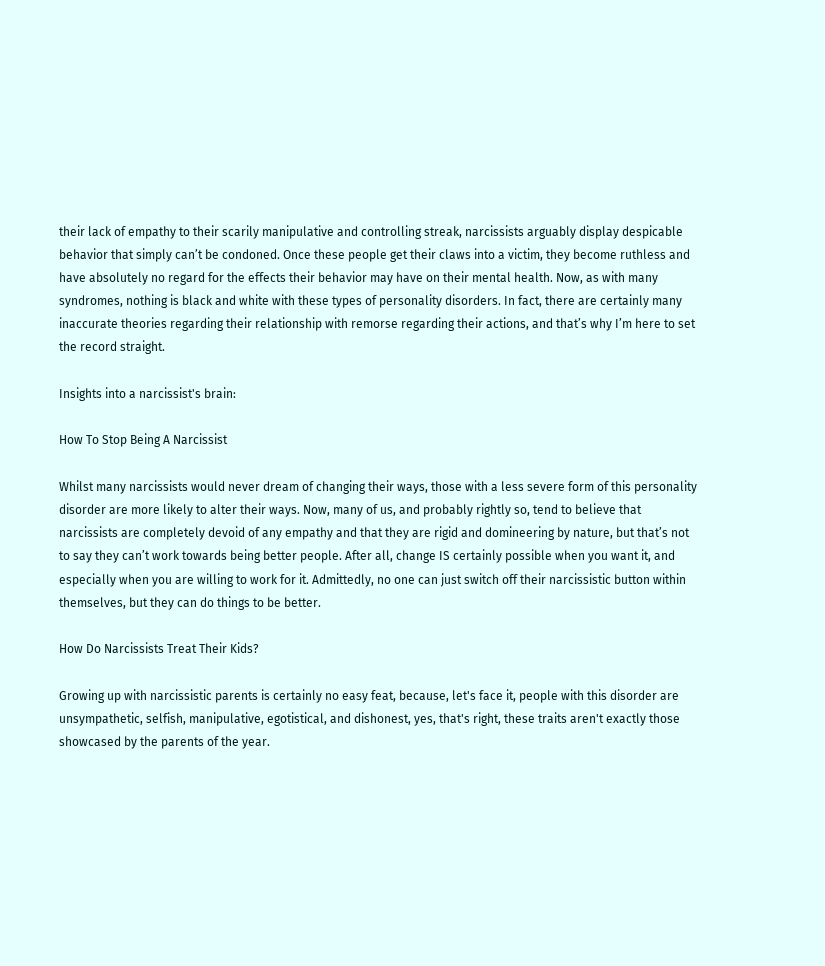their lack of empathy to their scarily manipulative and controlling streak, narcissists arguably display despicable behavior that simply can’t be condoned. Once these people get their claws into a victim, they become ruthless and have absolutely no regard for the effects their behavior may have on their mental health. Now, as with many syndromes, nothing is black and white with these types of personality disorders. In fact, there are certainly many inaccurate theories regarding their relationship with remorse regarding their actions, and that’s why I’m here to set the record straight.

Insights into a narcissist's brain:

How To Stop Being A Narcissist

Whilst many narcissists would never dream of changing their ways, those with a less severe form of this personality disorder are more likely to alter their ways. Now, many of us, and probably rightly so, tend to believe that narcissists are completely devoid of any empathy and that they are rigid and domineering by nature, but that’s not to say they can’t work towards being better people. After all, change IS certainly possible when you want it, and especially when you are willing to work for it. Admittedly, no one can just switch off their narcissistic button within themselves, but they can do things to be better.

How Do Narcissists Treat Their Kids?

Growing up with narcissistic parents is certainly no easy feat, because, let's face it, people with this disorder are unsympathetic, selfish, manipulative, egotistical, and dishonest, yes, that's right, these traits aren't exactly those showcased by the parents of the year.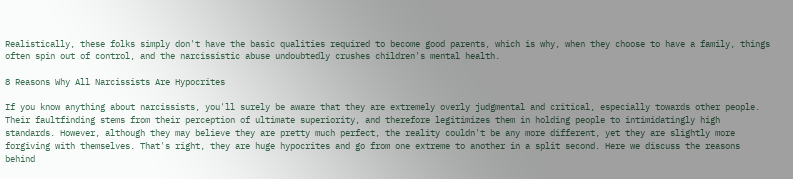Realistically, these folks simply don't have the basic qualities required to become good parents, which is why, when they choose to have a family, things often spin out of control, and the narcissistic abuse undoubtedly crushes children's mental health.

8 Reasons Why All Narcissists Are Hypocrites

If you know anything about narcissists, you'll surely be aware that they are extremely overly judgmental and critical, especially towards other people. Their faultfinding stems from their perception of ultimate superiority, and therefore legitimizes them in holding people to intimidatingly high standards. However, although they may believe they are pretty much perfect, the reality couldn't be any more different, yet they are slightly more forgiving with themselves. That's right, they are huge hypocrites and go from one extreme to another in a split second. Here we discuss the reasons behind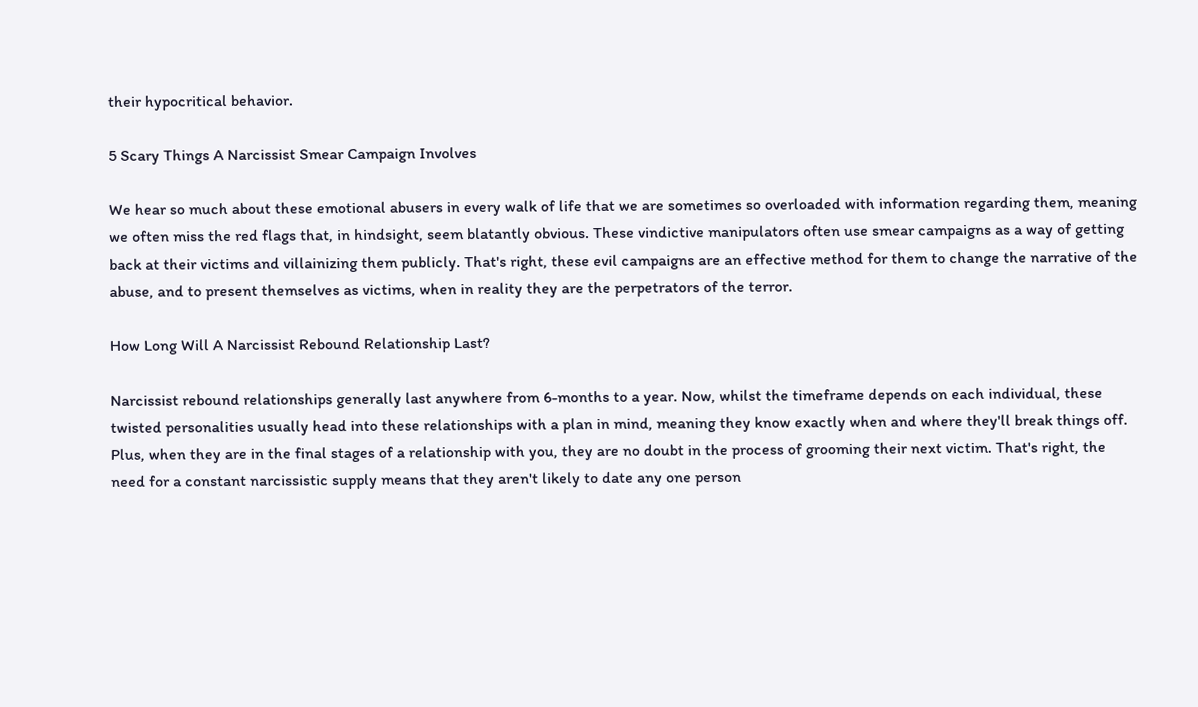their hypocritical behavior.

5 Scary Things A Narcissist Smear Campaign Involves

We hear so much about these emotional abusers in every walk of life that we are sometimes so overloaded with information regarding them, meaning we often miss the red flags that, in hindsight, seem blatantly obvious. These vindictive manipulators often use smear campaigns as a way of getting back at their victims and villainizing them publicly. That's right, these evil campaigns are an effective method for them to change the narrative of the abuse, and to present themselves as victims, when in reality they are the perpetrators of the terror.

How Long Will A Narcissist Rebound Relationship Last?

Narcissist rebound relationships generally last anywhere from 6-months to a year. Now, whilst the timeframe depends on each individual, these twisted personalities usually head into these relationships with a plan in mind, meaning they know exactly when and where they'll break things off. Plus, when they are in the final stages of a relationship with you, they are no doubt in the process of grooming their next victim. That's right, the need for a constant narcissistic supply means that they aren't likely to date any one person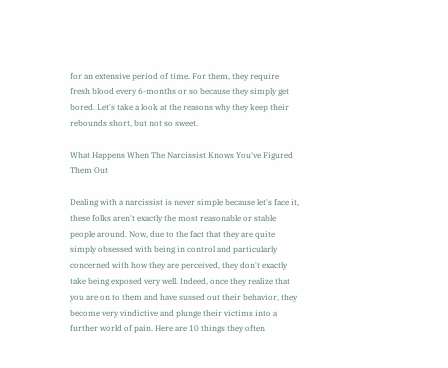for an extensive period of time. For them, they require fresh blood every 6-months or so because they simply get bored. Let's take a look at the reasons why they keep their rebounds short, but not so sweet.

What Happens When The Narcissist Knows You've Figured Them Out

Dealing with a narcissist is never simple because let's face it, these folks aren't exactly the most reasonable or stable people around. Now, due to the fact that they are quite simply obsessed with being in control and particularly concerned with how they are perceived, they don't exactly take being exposed very well. Indeed, once they realize that you are on to them and have sussed out their behavior, they become very vindictive and plunge their victims into a further world of pain. Here are 10 things they often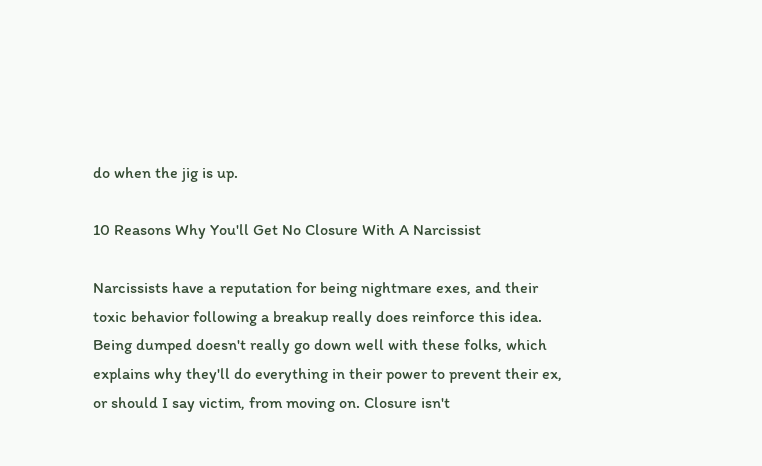do when the jig is up.

10 Reasons Why You'll Get No Closure With A Narcissist

Narcissists have a reputation for being nightmare exes, and their toxic behavior following a breakup really does reinforce this idea. Being dumped doesn't really go down well with these folks, which explains why they'll do everything in their power to prevent their ex, or should I say victim, from moving on. Closure isn't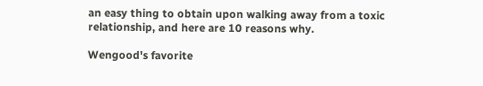an easy thing to obtain upon walking away from a toxic relationship, and here are 10 reasons why.

Wengood's favorite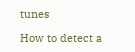tunes

How to detect a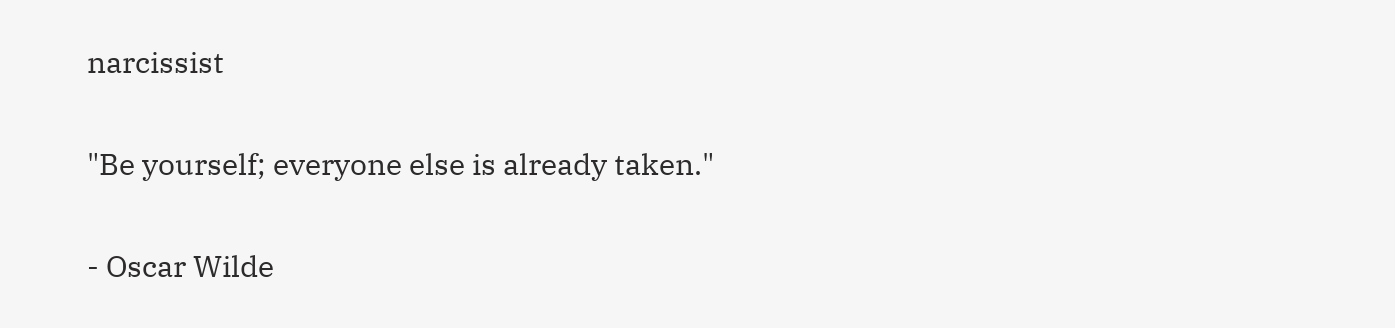narcissist

"Be yourself; everyone else is already taken."

- Oscar Wilde